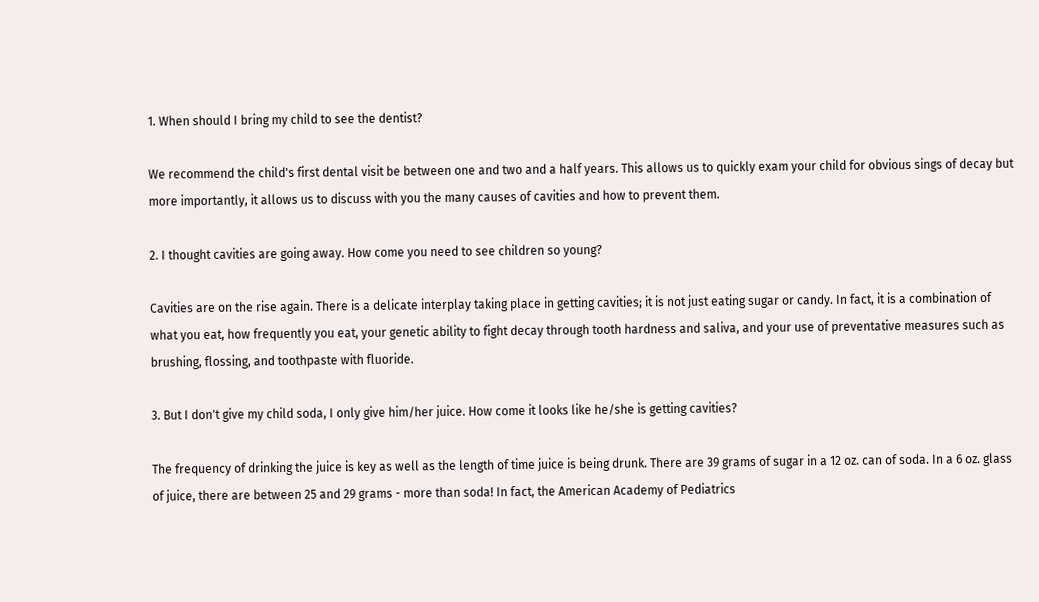1. When should I bring my child to see the dentist?

We recommend the child's first dental visit be between one and two and a half years. This allows us to quickly exam your child for obvious sings of decay but more importantly, it allows us to discuss with you the many causes of cavities and how to prevent them.

2. I thought cavities are going away. How come you need to see children so young?

Cavities are on the rise again. There is a delicate interplay taking place in getting cavities; it is not just eating sugar or candy. In fact, it is a combination of what you eat, how frequently you eat, your genetic ability to fight decay through tooth hardness and saliva, and your use of preventative measures such as brushing, flossing, and toothpaste with fluoride.

3. But I don't give my child soda, I only give him/her juice. How come it looks like he/she is getting cavities?

The frequency of drinking the juice is key as well as the length of time juice is being drunk. There are 39 grams of sugar in a 12 oz. can of soda. In a 6 oz. glass of juice, there are between 25 and 29 grams - more than soda! In fact, the American Academy of Pediatrics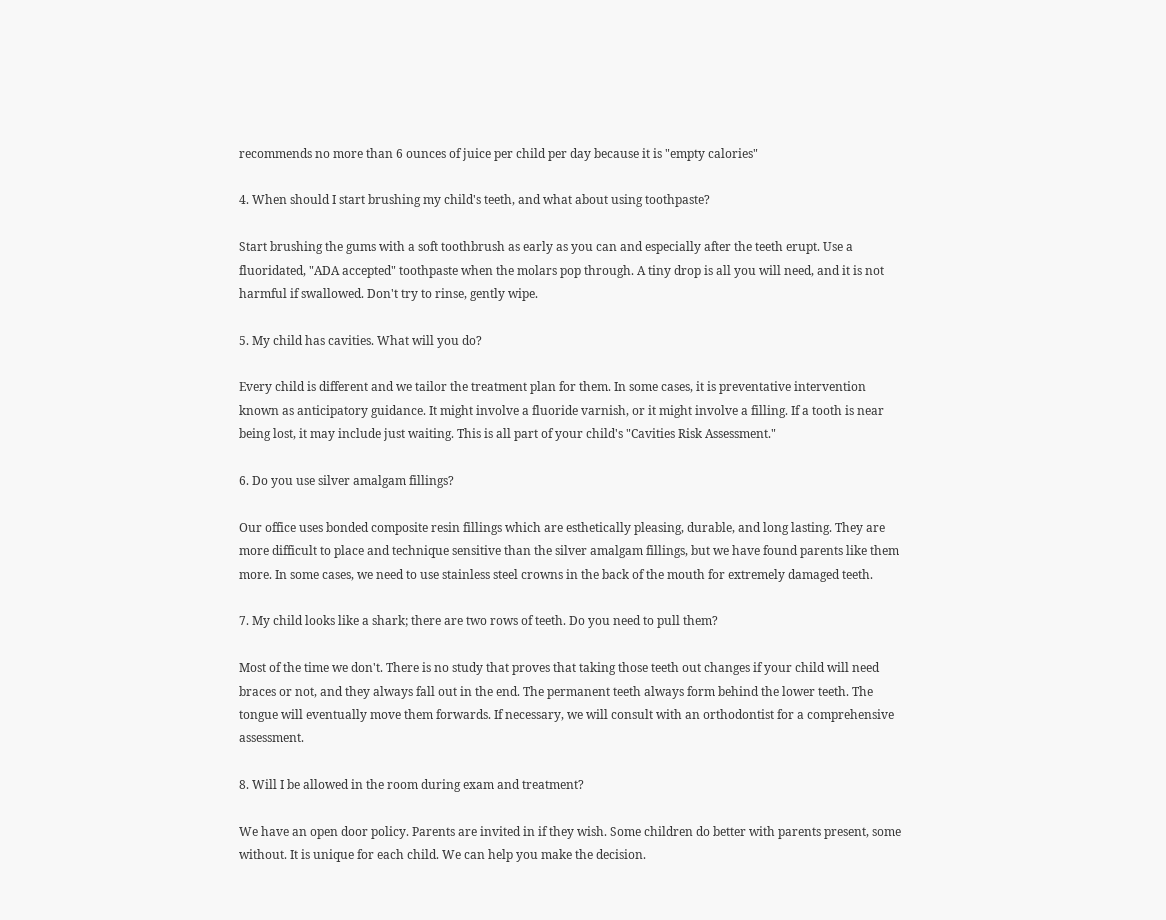recommends no more than 6 ounces of juice per child per day because it is "empty calories"

4. When should I start brushing my child's teeth, and what about using toothpaste?

Start brushing the gums with a soft toothbrush as early as you can and especially after the teeth erupt. Use a fluoridated, "ADA accepted" toothpaste when the molars pop through. A tiny drop is all you will need, and it is not harmful if swallowed. Don't try to rinse, gently wipe.

5. My child has cavities. What will you do?

Every child is different and we tailor the treatment plan for them. In some cases, it is preventative intervention known as anticipatory guidance. It might involve a fluoride varnish, or it might involve a filling. If a tooth is near being lost, it may include just waiting. This is all part of your child's "Cavities Risk Assessment."

6. Do you use silver amalgam fillings?

Our office uses bonded composite resin fillings which are esthetically pleasing, durable, and long lasting. They are more difficult to place and technique sensitive than the silver amalgam fillings, but we have found parents like them more. In some cases, we need to use stainless steel crowns in the back of the mouth for extremely damaged teeth.

7. My child looks like a shark; there are two rows of teeth. Do you need to pull them?

Most of the time we don't. There is no study that proves that taking those teeth out changes if your child will need braces or not, and they always fall out in the end. The permanent teeth always form behind the lower teeth. The tongue will eventually move them forwards. If necessary, we will consult with an orthodontist for a comprehensive assessment.

8. Will I be allowed in the room during exam and treatment?

We have an open door policy. Parents are invited in if they wish. Some children do better with parents present, some without. It is unique for each child. We can help you make the decision.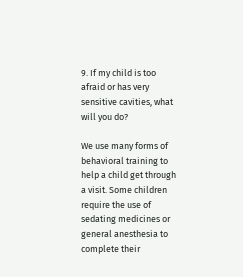9. If my child is too afraid or has very sensitive cavities, what will you do?

We use many forms of behavioral training to help a child get through a visit. Some children require the use of sedating medicines or general anesthesia to complete their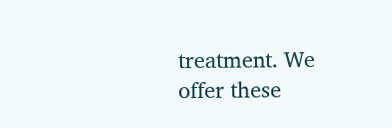treatment. We offer these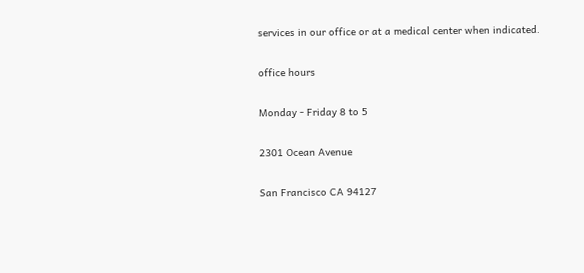services in our office or at a medical center when indicated.

office hours

Monday - Friday 8 to 5

2301 Ocean Avenue

San Francisco CA 94127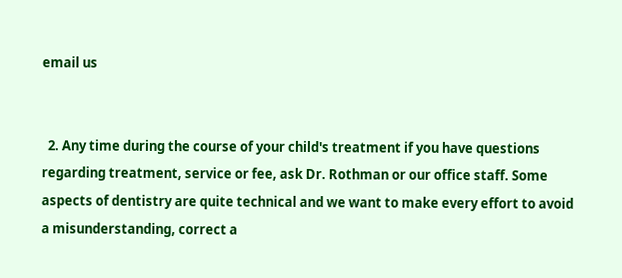email us


  2. Any time during the course of your child's treatment if you have questions regarding treatment, service or fee, ask Dr. Rothman or our office staff. Some aspects of dentistry are quite technical and we want to make every effort to avoid a misunderstanding, correct a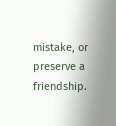mistake, or preserve a friendship.